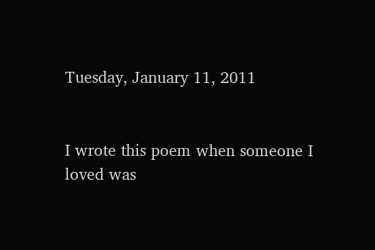Tuesday, January 11, 2011


I wrote this poem when someone I loved was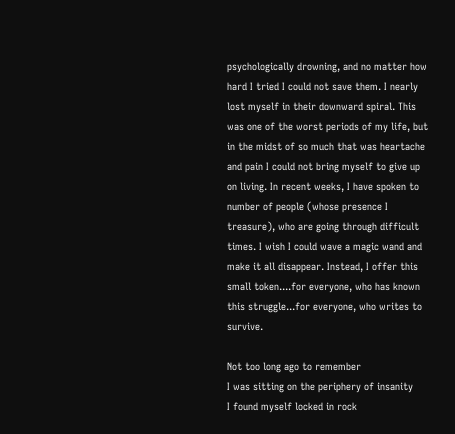psychologically drowning, and no matter how hard I tried I could not save them. I nearly lost myself in their downward spiral. This was one of the worst periods of my life, but in the midst of so much that was heartache and pain I could not bring myself to give up on living. In recent weeks, I have spoken to number of people (whose presence I treasure), who are going through difficult times. I wish I could wave a magic wand and make it all disappear. Instead, I offer this small token....for everyone, who has known this struggle...for everyone, who writes to survive.

Not too long ago to remember
I was sitting on the periphery of insanity
I found myself locked in rock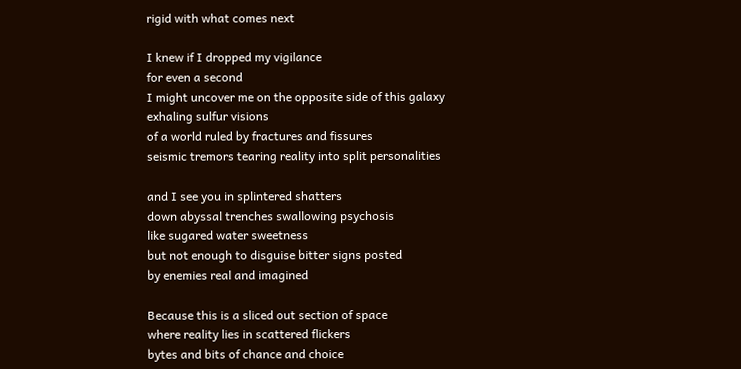rigid with what comes next

I knew if I dropped my vigilance
for even a second
I might uncover me on the opposite side of this galaxy
exhaling sulfur visions
of a world ruled by fractures and fissures
seismic tremors tearing reality into split personalities

and I see you in splintered shatters
down abyssal trenches swallowing psychosis
like sugared water sweetness
but not enough to disguise bitter signs posted
by enemies real and imagined

Because this is a sliced out section of space
where reality lies in scattered flickers
bytes and bits of chance and choice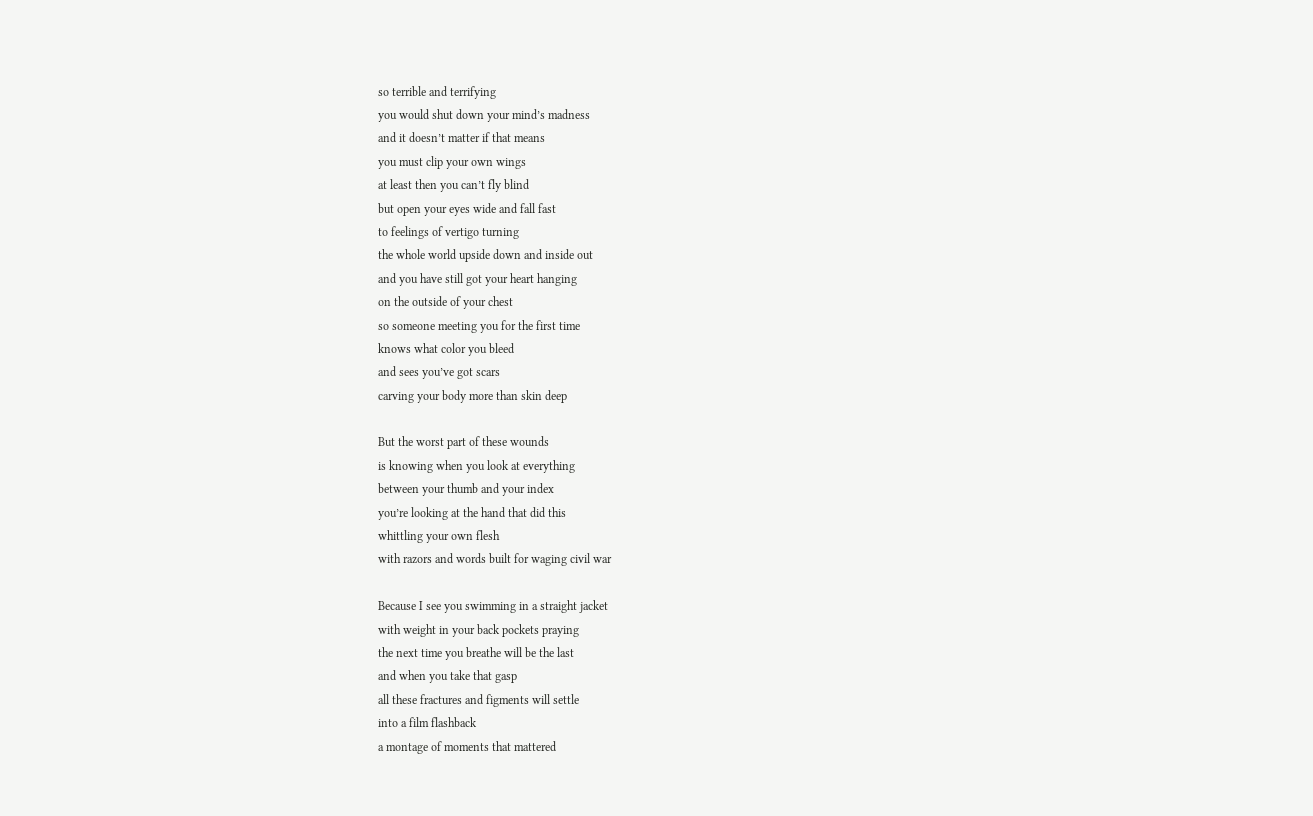so terrible and terrifying
you would shut down your mind’s madness
and it doesn’t matter if that means
you must clip your own wings
at least then you can’t fly blind
but open your eyes wide and fall fast
to feelings of vertigo turning
the whole world upside down and inside out
and you have still got your heart hanging
on the outside of your chest
so someone meeting you for the first time
knows what color you bleed
and sees you’ve got scars
carving your body more than skin deep

But the worst part of these wounds
is knowing when you look at everything
between your thumb and your index
you’re looking at the hand that did this
whittling your own flesh
with razors and words built for waging civil war

Because I see you swimming in a straight jacket
with weight in your back pockets praying
the next time you breathe will be the last
and when you take that gasp
all these fractures and figments will settle
into a film flashback
a montage of moments that mattered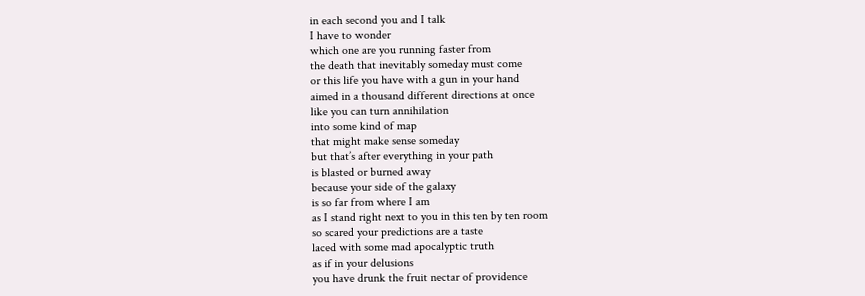in each second you and I talk
I have to wonder
which one are you running faster from
the death that inevitably someday must come
or this life you have with a gun in your hand
aimed in a thousand different directions at once
like you can turn annihilation
into some kind of map
that might make sense someday
but that’s after everything in your path
is blasted or burned away
because your side of the galaxy
is so far from where I am
as I stand right next to you in this ten by ten room
so scared your predictions are a taste
laced with some mad apocalyptic truth
as if in your delusions
you have drunk the fruit nectar of providence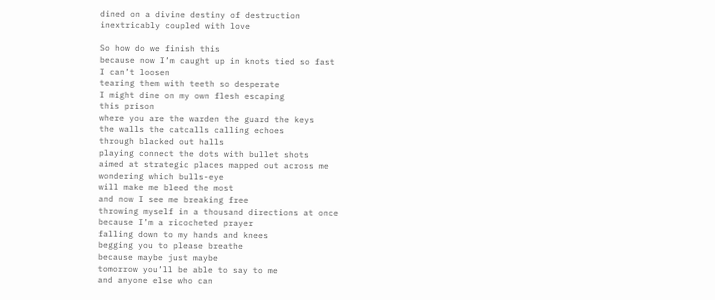dined on a divine destiny of destruction
inextricably coupled with love

So how do we finish this
because now I’m caught up in knots tied so fast
I can’t loosen
tearing them with teeth so desperate
I might dine on my own flesh escaping
this prison
where you are the warden the guard the keys
the walls the catcalls calling echoes
through blacked out halls
playing connect the dots with bullet shots
aimed at strategic places mapped out across me
wondering which bulls-eye
will make me bleed the most
and now I see me breaking free
throwing myself in a thousand directions at once
because I’m a ricocheted prayer
falling down to my hands and knees
begging you to please breathe
because maybe just maybe
tomorrow you’ll be able to say to me
and anyone else who can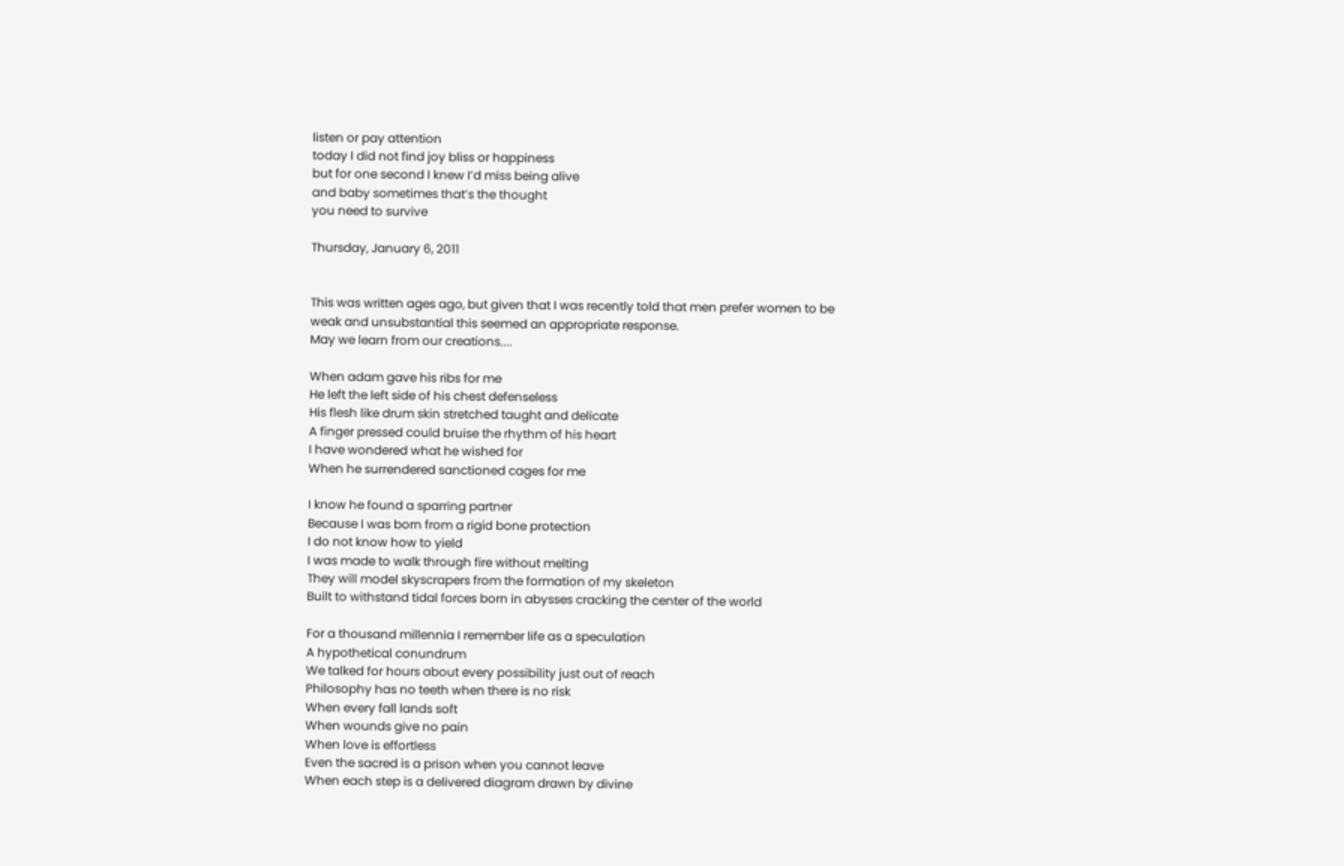listen or pay attention
today I did not find joy bliss or happiness
but for one second I knew I’d miss being alive
and baby sometimes that’s the thought
you need to survive

Thursday, January 6, 2011


This was written ages ago, but given that I was recently told that men prefer women to be weak and unsubstantial this seemed an appropriate response.
May we learn from our creations....

When adam gave his ribs for me
He left the left side of his chest defenseless
His flesh like drum skin stretched taught and delicate
A finger pressed could bruise the rhythm of his heart
I have wondered what he wished for
When he surrendered sanctioned cages for me

I know he found a sparring partner
Because I was born from a rigid bone protection
I do not know how to yield
I was made to walk through fire without melting
They will model skyscrapers from the formation of my skeleton
Built to withstand tidal forces born in abysses cracking the center of the world

For a thousand millennia I remember life as a speculation
A hypothetical conundrum
We talked for hours about every possibility just out of reach
Philosophy has no teeth when there is no risk
When every fall lands soft
When wounds give no pain
When love is effortless
Even the sacred is a prison when you cannot leave
When each step is a delivered diagram drawn by divine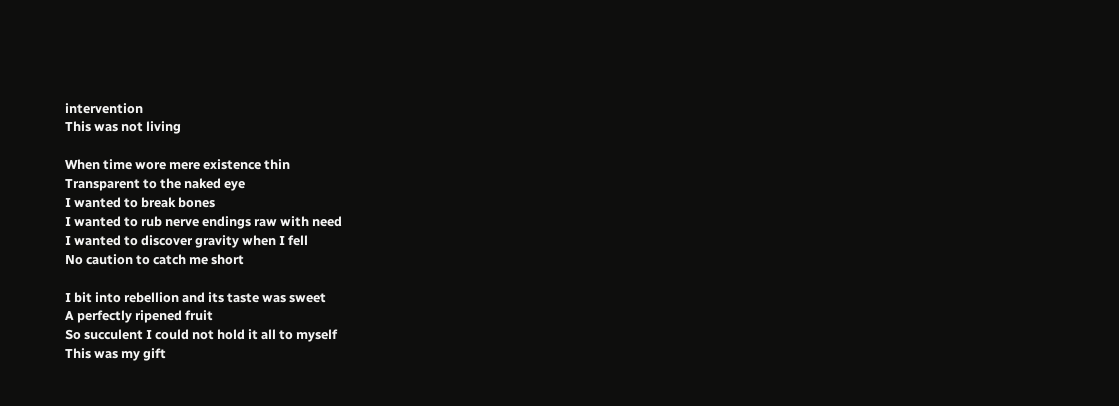intervention
This was not living

When time wore mere existence thin
Transparent to the naked eye
I wanted to break bones
I wanted to rub nerve endings raw with need
I wanted to discover gravity when I fell
No caution to catch me short

I bit into rebellion and its taste was sweet
A perfectly ripened fruit
So succulent I could not hold it all to myself
This was my gift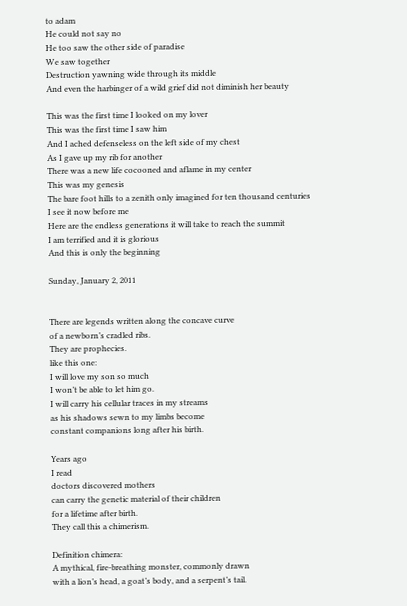to adam
He could not say no
He too saw the other side of paradise
We saw together
Destruction yawning wide through its middle
And even the harbinger of a wild grief did not diminish her beauty

This was the first time I looked on my lover
This was the first time I saw him
And I ached defenseless on the left side of my chest
As I gave up my rib for another
There was a new life cocooned and aflame in my center
This was my genesis
The bare foot hills to a zenith only imagined for ten thousand centuries
I see it now before me
Here are the endless generations it will take to reach the summit
I am terrified and it is glorious
And this is only the beginning

Sunday, January 2, 2011


There are legends written along the concave curve
of a newborn’s cradled ribs.
They are prophecies.
like this one:
I will love my son so much
I won’t be able to let him go.
I will carry his cellular traces in my streams
as his shadows sewn to my limbs become
constant companions long after his birth.

Years ago
I read
doctors discovered mothers
can carry the genetic material of their children
for a lifetime after birth.
They call this a chimerism.

Definition chimera:
A mythical, fire-breathing monster, commonly drawn
with a lion’s head, a goat’s body, and a serpent’s tail.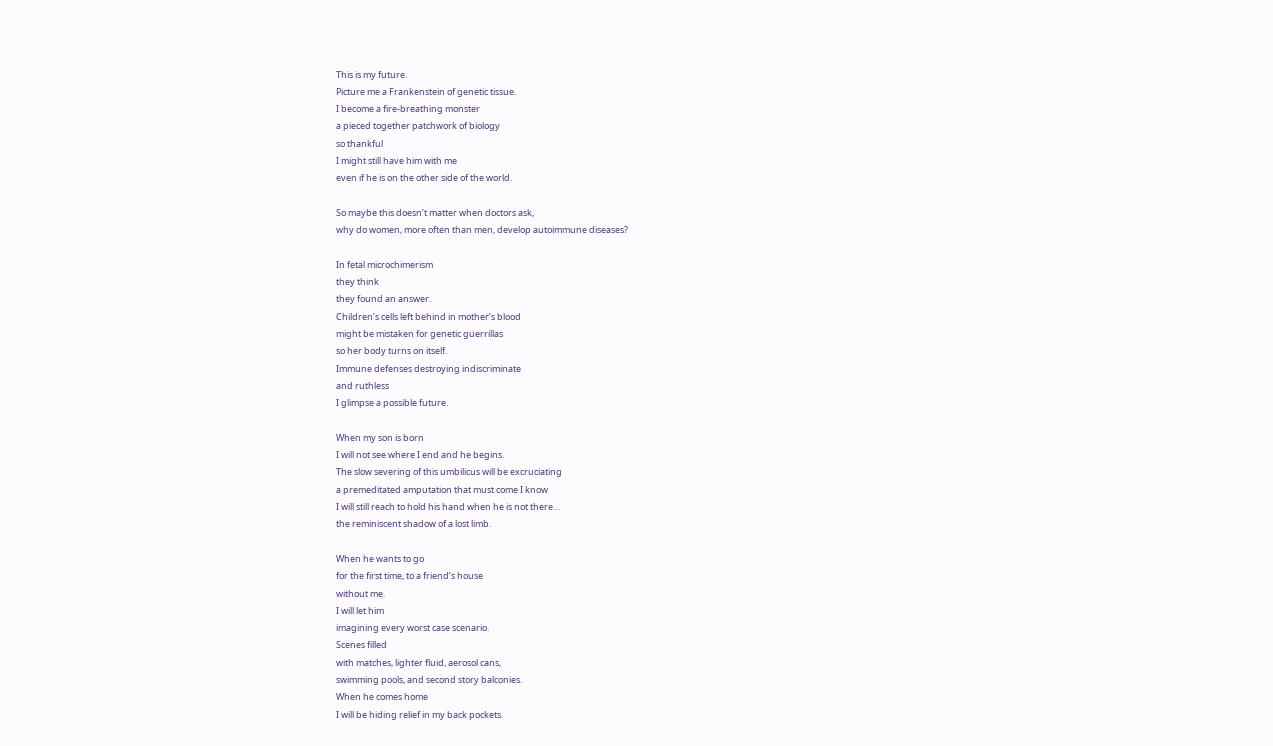This is my future.
Picture me a Frankenstein of genetic tissue.
I become a fire-breathing monster
a pieced together patchwork of biology
so thankful
I might still have him with me
even if he is on the other side of the world.

So maybe this doesn’t matter when doctors ask,
why do women, more often than men, develop autoimmune diseases?

In fetal microchimerism
they think
they found an answer.
Children’s cells left behind in mother’s blood
might be mistaken for genetic guerrillas
so her body turns on itself.
Immune defenses destroying indiscriminate
and ruthless
I glimpse a possible future.

When my son is born
I will not see where I end and he begins.
The slow severing of this umbilicus will be excruciating
a premeditated amputation that must come I know
I will still reach to hold his hand when he is not there…
the reminiscent shadow of a lost limb.

When he wants to go
for the first time, to a friend’s house
without me.
I will let him
imagining every worst case scenario.
Scenes filled
with matches, lighter fluid, aerosol cans,
swimming pools, and second story balconies.
When he comes home
I will be hiding relief in my back pockets.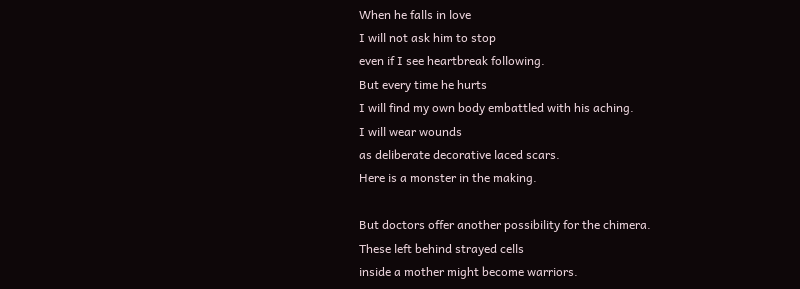When he falls in love
I will not ask him to stop
even if I see heartbreak following.
But every time he hurts
I will find my own body embattled with his aching.
I will wear wounds
as deliberate decorative laced scars.
Here is a monster in the making.

But doctors offer another possibility for the chimera.
These left behind strayed cells
inside a mother might become warriors.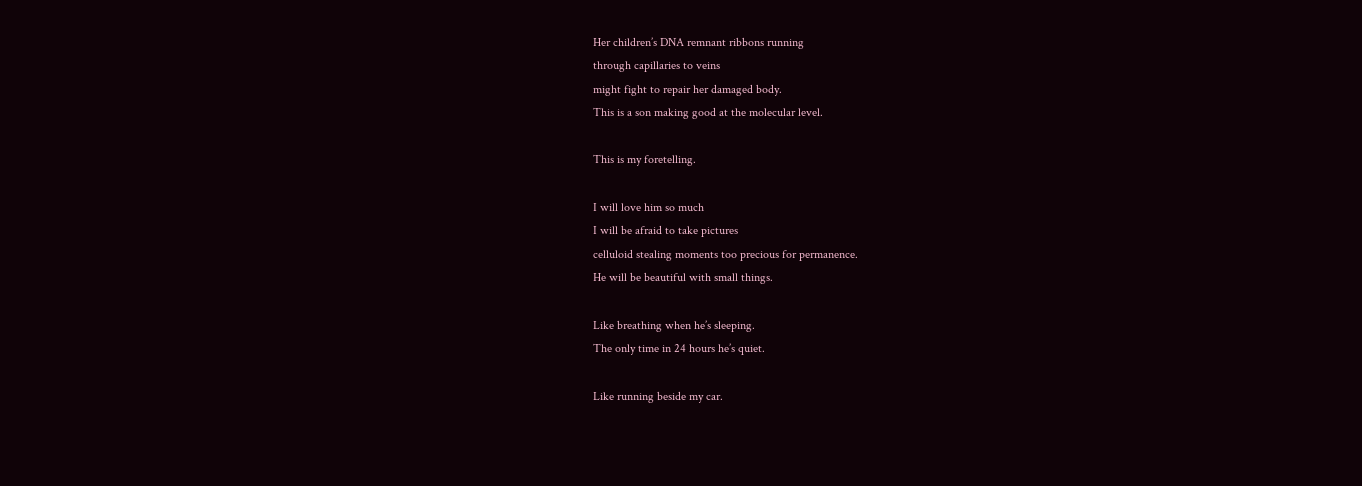Her children’s DNA remnant ribbons running
through capillaries to veins
might fight to repair her damaged body.
This is a son making good at the molecular level.

This is my foretelling.

I will love him so much
I will be afraid to take pictures
celluloid stealing moments too precious for permanence.
He will be beautiful with small things.

Like breathing when he’s sleeping.
The only time in 24 hours he’s quiet.

Like running beside my car.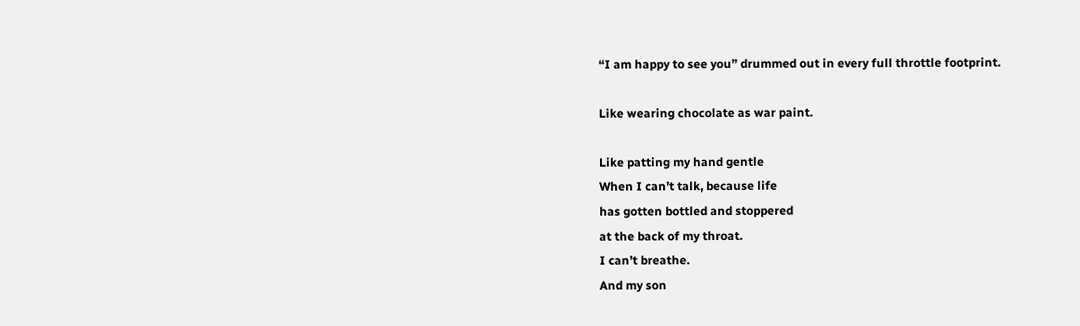“I am happy to see you” drummed out in every full throttle footprint.

Like wearing chocolate as war paint.

Like patting my hand gentle
When I can’t talk, because life
has gotten bottled and stoppered
at the back of my throat.
I can’t breathe.
And my son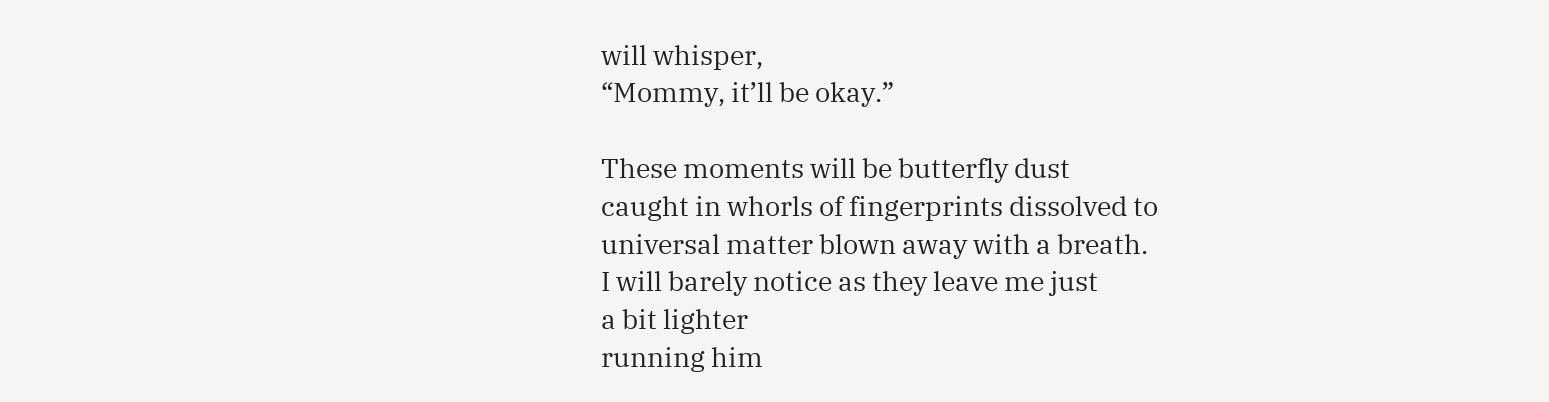will whisper,
“Mommy, it’ll be okay.”

These moments will be butterfly dust
caught in whorls of fingerprints dissolved to
universal matter blown away with a breath.
I will barely notice as they leave me just
a bit lighter
running him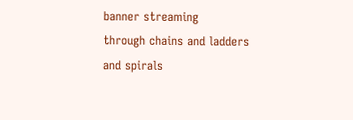banner streaming
through chains and ladders and spirals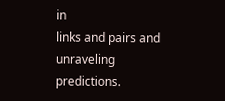in
links and pairs and unraveling predictions.